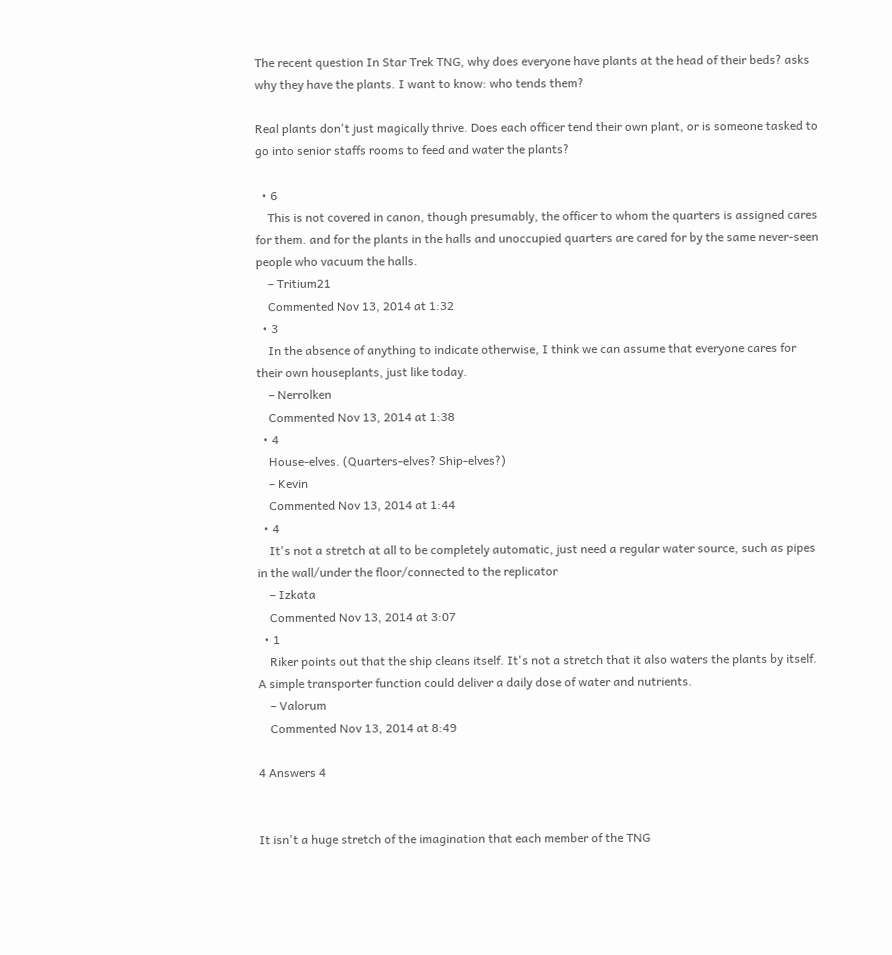The recent question In Star Trek TNG, why does everyone have plants at the head of their beds? asks why they have the plants. I want to know: who tends them?

Real plants don't just magically thrive. Does each officer tend their own plant, or is someone tasked to go into senior staffs rooms to feed and water the plants?

  • 6
    This is not covered in canon, though presumably, the officer to whom the quarters is assigned cares for them. and for the plants in the halls and unoccupied quarters are cared for by the same never-seen people who vacuum the halls.
    – Tritium21
    Commented Nov 13, 2014 at 1:32
  • 3
    In the absence of anything to indicate otherwise, I think we can assume that everyone cares for their own houseplants, just like today.
    – Nerrolken
    Commented Nov 13, 2014 at 1:38
  • 4
    House-elves. (Quarters-elves? Ship-elves?)
    – Kevin
    Commented Nov 13, 2014 at 1:44
  • 4
    It's not a stretch at all to be completely automatic, just need a regular water source, such as pipes in the wall/under the floor/connected to the replicator
    – Izkata
    Commented Nov 13, 2014 at 3:07
  • 1
    Riker points out that the ship cleans itself. It's not a stretch that it also waters the plants by itself. A simple transporter function could deliver a daily dose of water and nutrients.
    – Valorum
    Commented Nov 13, 2014 at 8:49

4 Answers 4


It isn't a huge stretch of the imagination that each member of the TNG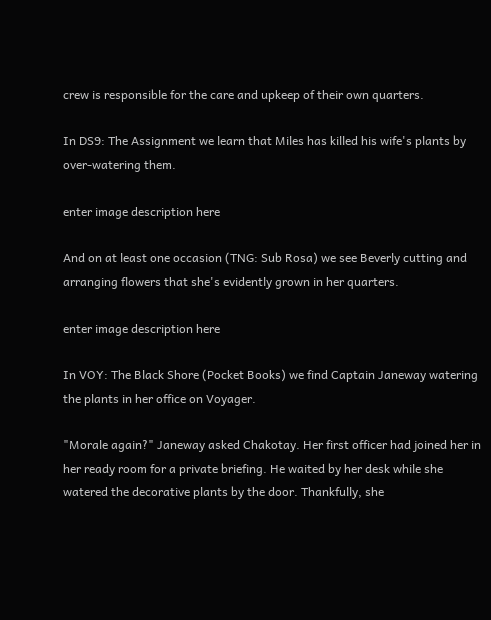crew is responsible for the care and upkeep of their own quarters.

In DS9: The Assignment we learn that Miles has killed his wife's plants by over-watering them.

enter image description here

And on at least one occasion (TNG: Sub Rosa) we see Beverly cutting and arranging flowers that she's evidently grown in her quarters.

enter image description here

In VOY: The Black Shore (Pocket Books) we find Captain Janeway watering the plants in her office on Voyager.

"Morale again?" Janeway asked Chakotay. Her first officer had joined her in her ready room for a private briefing. He waited by her desk while she watered the decorative plants by the door. Thankfully, she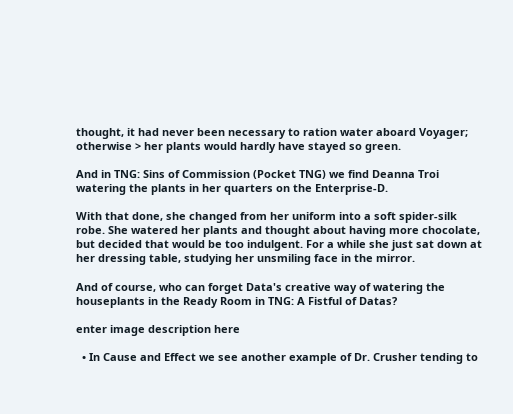thought, it had never been necessary to ration water aboard Voyager; otherwise > her plants would hardly have stayed so green.

And in TNG: Sins of Commission (Pocket TNG) we find Deanna Troi watering the plants in her quarters on the Enterprise-D.

With that done, she changed from her uniform into a soft spider-silk robe. She watered her plants and thought about having more chocolate, but decided that would be too indulgent. For a while she just sat down at her dressing table, studying her unsmiling face in the mirror.

And of course, who can forget Data's creative way of watering the houseplants in the Ready Room in TNG: A Fistful of Datas?

enter image description here

  • In Cause and Effect we see another example of Dr. Crusher tending to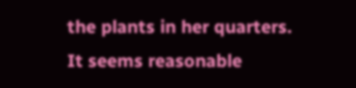the plants in her quarters. It seems reasonable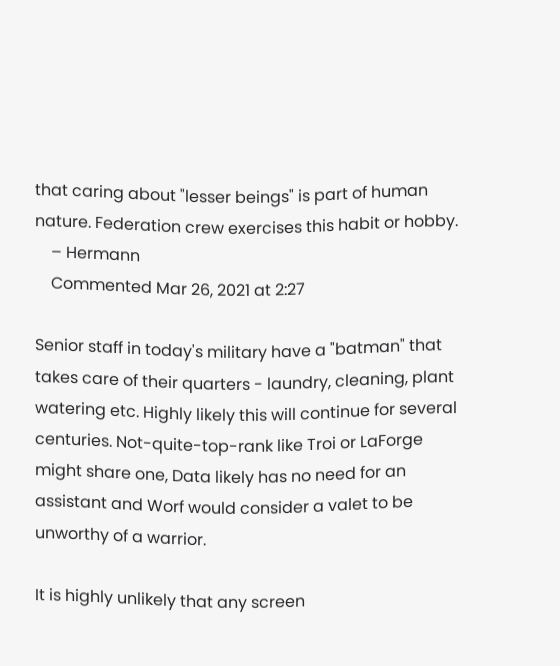that caring about "lesser beings" is part of human nature. Federation crew exercises this habit or hobby.
    – Hermann
    Commented Mar 26, 2021 at 2:27

Senior staff in today's military have a "batman" that takes care of their quarters - laundry, cleaning, plant watering etc. Highly likely this will continue for several centuries. Not-quite-top-rank like Troi or LaForge might share one, Data likely has no need for an assistant and Worf would consider a valet to be unworthy of a warrior.

It is highly unlikely that any screen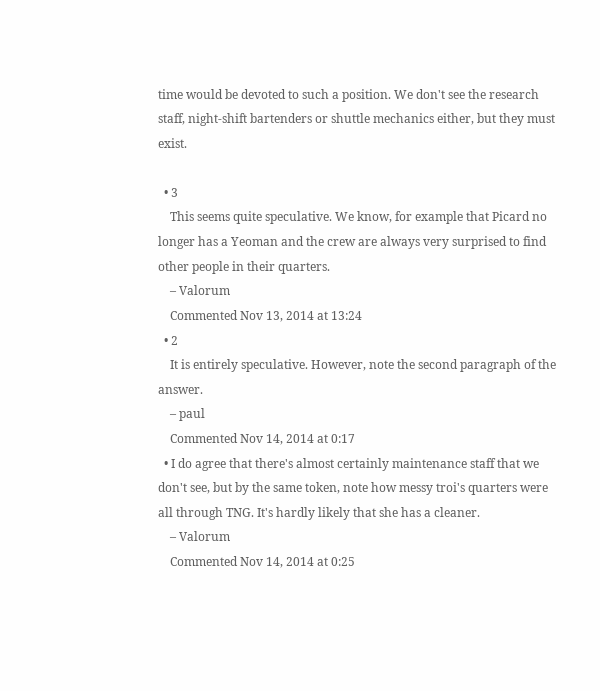time would be devoted to such a position. We don't see the research staff, night-shift bartenders or shuttle mechanics either, but they must exist.

  • 3
    This seems quite speculative. We know, for example that Picard no longer has a Yeoman and the crew are always very surprised to find other people in their quarters.
    – Valorum
    Commented Nov 13, 2014 at 13:24
  • 2
    It is entirely speculative. However, note the second paragraph of the answer.
    – paul
    Commented Nov 14, 2014 at 0:17
  • I do agree that there's almost certainly maintenance staff that we don't see, but by the same token, note how messy troi's quarters were all through TNG. It's hardly likely that she has a cleaner.
    – Valorum
    Commented Nov 14, 2014 at 0:25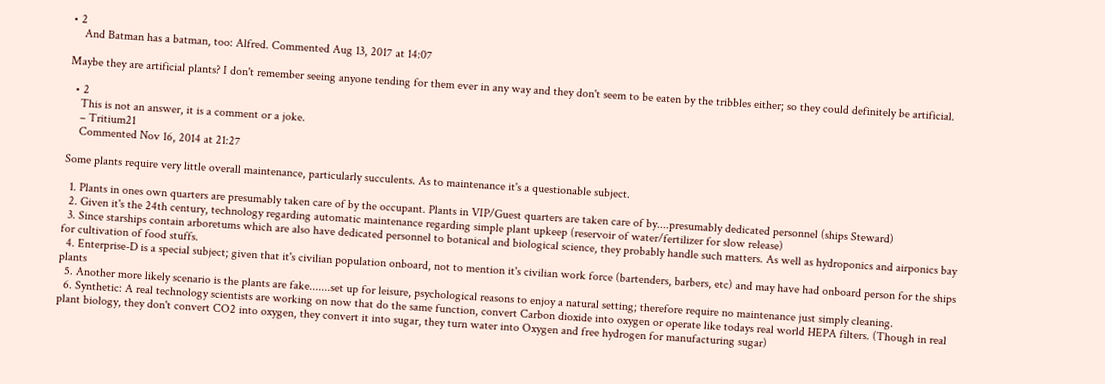• 2
    And Batman has a batman, too: Alfred. Commented Aug 13, 2017 at 14:07

Maybe they are artificial plants? I don't remember seeing anyone tending for them ever in any way and they don't seem to be eaten by the tribbles either; so they could definitely be artificial.

  • 2
    This is not an answer, it is a comment or a joke.
    – Tritium21
    Commented Nov 16, 2014 at 21:27

Some plants require very little overall maintenance, particularly succulents. As to maintenance it's a questionable subject.

  1. Plants in ones own quarters are presumably taken care of by the occupant. Plants in VIP/Guest quarters are taken care of by....presumably dedicated personnel (ships Steward)
  2. Given it's the 24th century, technology regarding automatic maintenance regarding simple plant upkeep (reservoir of water/fertilizer for slow release)
  3. Since starships contain arboretums which are also have dedicated personnel to botanical and biological science, they probably handle such matters. As well as hydroponics and airponics bay for cultivation of food stuffs.
  4. Enterprise-D is a special subject; given that it's civilian population onboard, not to mention it's civilian work force (bartenders, barbers, etc) and may have had onboard person for the ships plants
  5. Another more likely scenario is the plants are fake.......set up for leisure, psychological reasons to enjoy a natural setting; therefore require no maintenance just simply cleaning.
  6. Synthetic: A real technology scientists are working on now that do the same function, convert Carbon dioxide into oxygen or operate like todays real world HEPA filters. (Though in real plant biology, they don't convert CO2 into oxygen, they convert it into sugar, they turn water into Oxygen and free hydrogen for manufacturing sugar)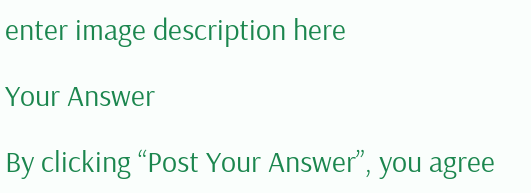enter image description here

Your Answer

By clicking “Post Your Answer”, you agree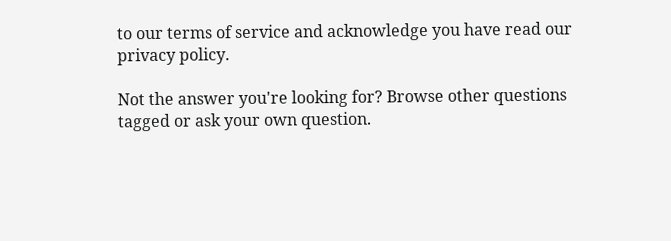to our terms of service and acknowledge you have read our privacy policy.

Not the answer you're looking for? Browse other questions tagged or ask your own question.